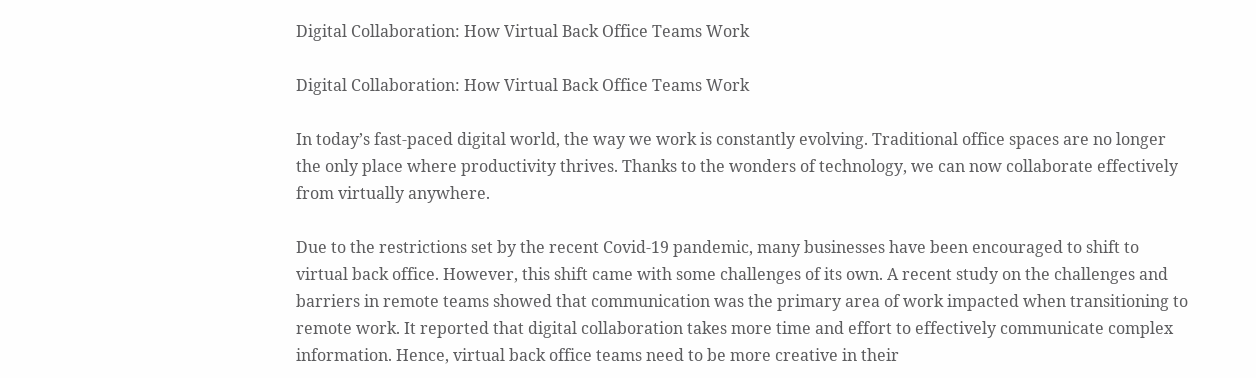Digital Collaboration: How Virtual Back Office Teams Work

Digital Collaboration: How Virtual Back Office Teams Work

In today’s fast-paced digital world, the way we work is constantly evolving. Traditional office spaces are no longer the only place where productivity thrives. Thanks to the wonders of technology, we can now collaborate effectively from virtually anywhere.

Due to the restrictions set by the recent Covid-19 pandemic, many businesses have been encouraged to shift to virtual back office. However, this shift came with some challenges of its own. A recent study on the challenges and barriers in remote teams showed that communication was the primary area of work impacted when transitioning to remote work. It reported that digital collaboration takes more time and effort to effectively communicate complex information. Hence, virtual back office teams need to be more creative in their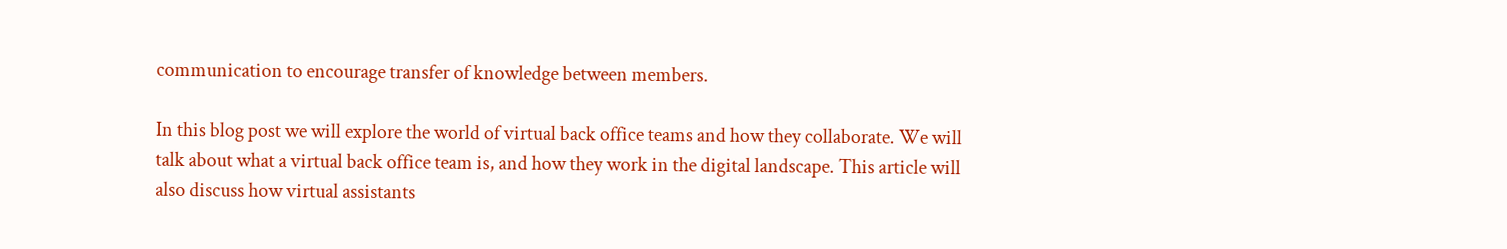communication to encourage transfer of knowledge between members.

In this blog post we will explore the world of virtual back office teams and how they collaborate. We will talk about what a virtual back office team is, and how they work in the digital landscape. This article will also discuss how virtual assistants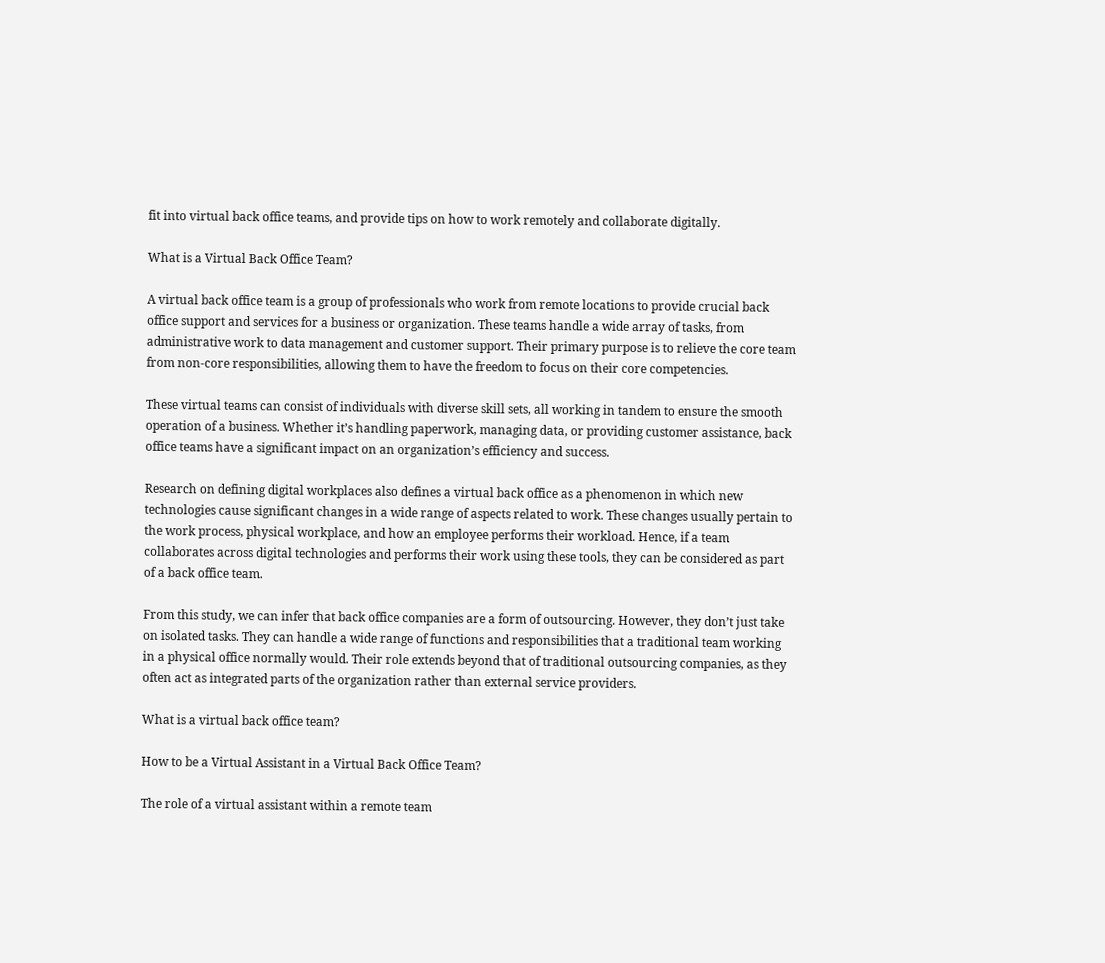fit into virtual back office teams, and provide tips on how to work remotely and collaborate digitally.

What is a Virtual Back Office Team?

A virtual back office team is a group of professionals who work from remote locations to provide crucial back office support and services for a business or organization. These teams handle a wide array of tasks, from administrative work to data management and customer support. Their primary purpose is to relieve the core team from non-core responsibilities, allowing them to have the freedom to focus on their core competencies.

These virtual teams can consist of individuals with diverse skill sets, all working in tandem to ensure the smooth operation of a business. Whether it’s handling paperwork, managing data, or providing customer assistance, back office teams have a significant impact on an organization’s efficiency and success.

Research on defining digital workplaces also defines a virtual back office as a phenomenon in which new technologies cause significant changes in a wide range of aspects related to work. These changes usually pertain to the work process, physical workplace, and how an employee performs their workload. Hence, if a team collaborates across digital technologies and performs their work using these tools, they can be considered as part of a back office team.

From this study, we can infer that back office companies are a form of outsourcing. However, they don’t just take on isolated tasks. They can handle a wide range of functions and responsibilities that a traditional team working in a physical office normally would. Their role extends beyond that of traditional outsourcing companies, as they often act as integrated parts of the organization rather than external service providers.

What is a virtual back office team?

How to be a Virtual Assistant in a Virtual Back Office Team?

The role of a virtual assistant within a remote team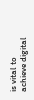is vital to achieve digital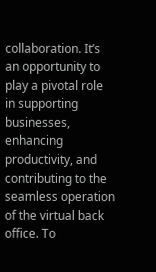collaboration. It’s an opportunity to play a pivotal role in supporting businesses, enhancing productivity, and contributing to the seamless operation of the virtual back office. To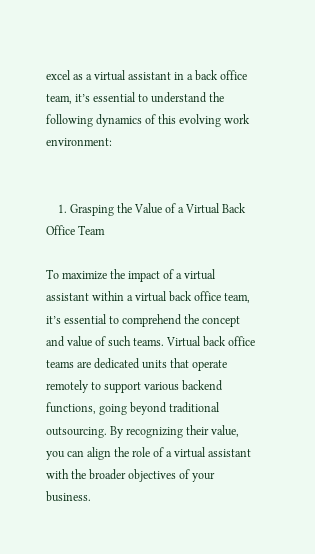excel as a virtual assistant in a back office team, it’s essential to understand the following dynamics of this evolving work environment:


    1. Grasping the Value of a Virtual Back Office Team

To maximize the impact of a virtual assistant within a virtual back office team, it’s essential to comprehend the concept and value of such teams. Virtual back office teams are dedicated units that operate remotely to support various backend functions, going beyond traditional outsourcing. By recognizing their value, you can align the role of a virtual assistant with the broader objectives of your business.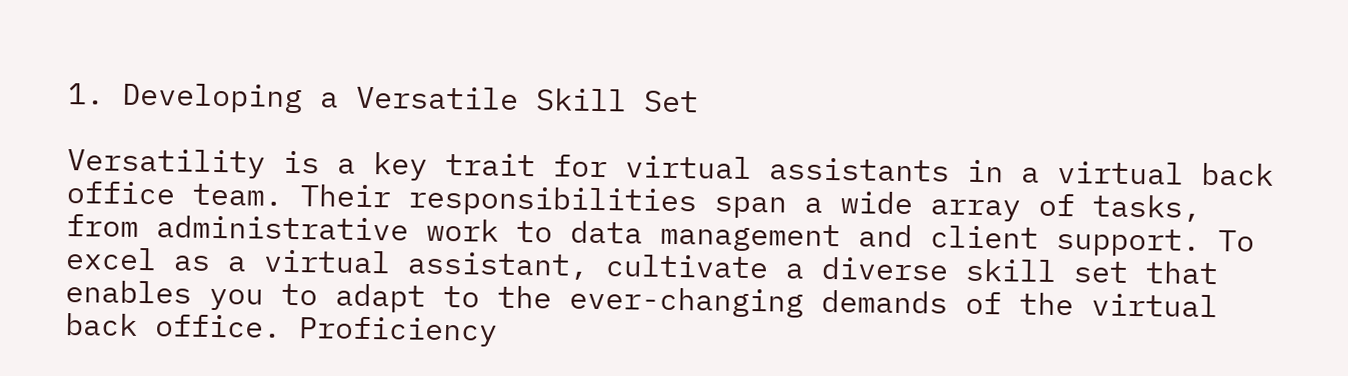1. Developing a Versatile Skill Set

Versatility is a key trait for virtual assistants in a virtual back office team. Their responsibilities span a wide array of tasks, from administrative work to data management and client support. To excel as a virtual assistant, cultivate a diverse skill set that enables you to adapt to the ever-changing demands of the virtual back office. Proficiency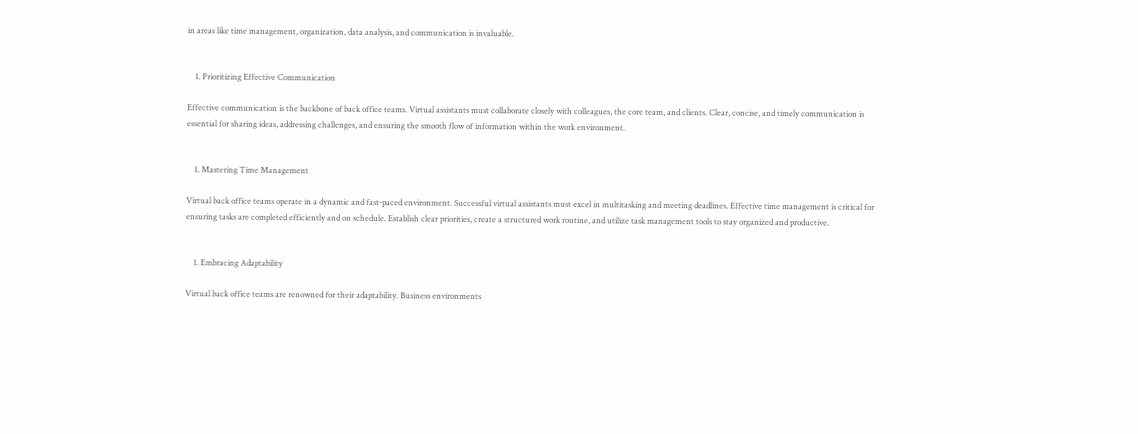in areas like time management, organization, data analysis, and communication is invaluable.


    1. Prioritizing Effective Communication

Effective communication is the backbone of back office teams. Virtual assistants must collaborate closely with colleagues, the core team, and clients. Clear, concise, and timely communication is essential for sharing ideas, addressing challenges, and ensuring the smooth flow of information within the work environment.


    1. Mastering Time Management

Virtual back office teams operate in a dynamic and fast-paced environment. Successful virtual assistants must excel in multitasking and meeting deadlines. Effective time management is critical for ensuring tasks are completed efficiently and on schedule. Establish clear priorities, create a structured work routine, and utilize task management tools to stay organized and productive.


    1. Embracing Adaptability

Virtual back office teams are renowned for their adaptability. Business environments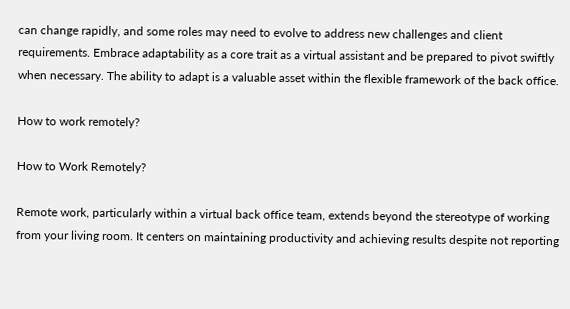can change rapidly, and some roles may need to evolve to address new challenges and client requirements. Embrace adaptability as a core trait as a virtual assistant and be prepared to pivot swiftly when necessary. The ability to adapt is a valuable asset within the flexible framework of the back office.

How to work remotely?

How to Work Remotely?

Remote work, particularly within a virtual back office team, extends beyond the stereotype of working from your living room. It centers on maintaining productivity and achieving results despite not reporting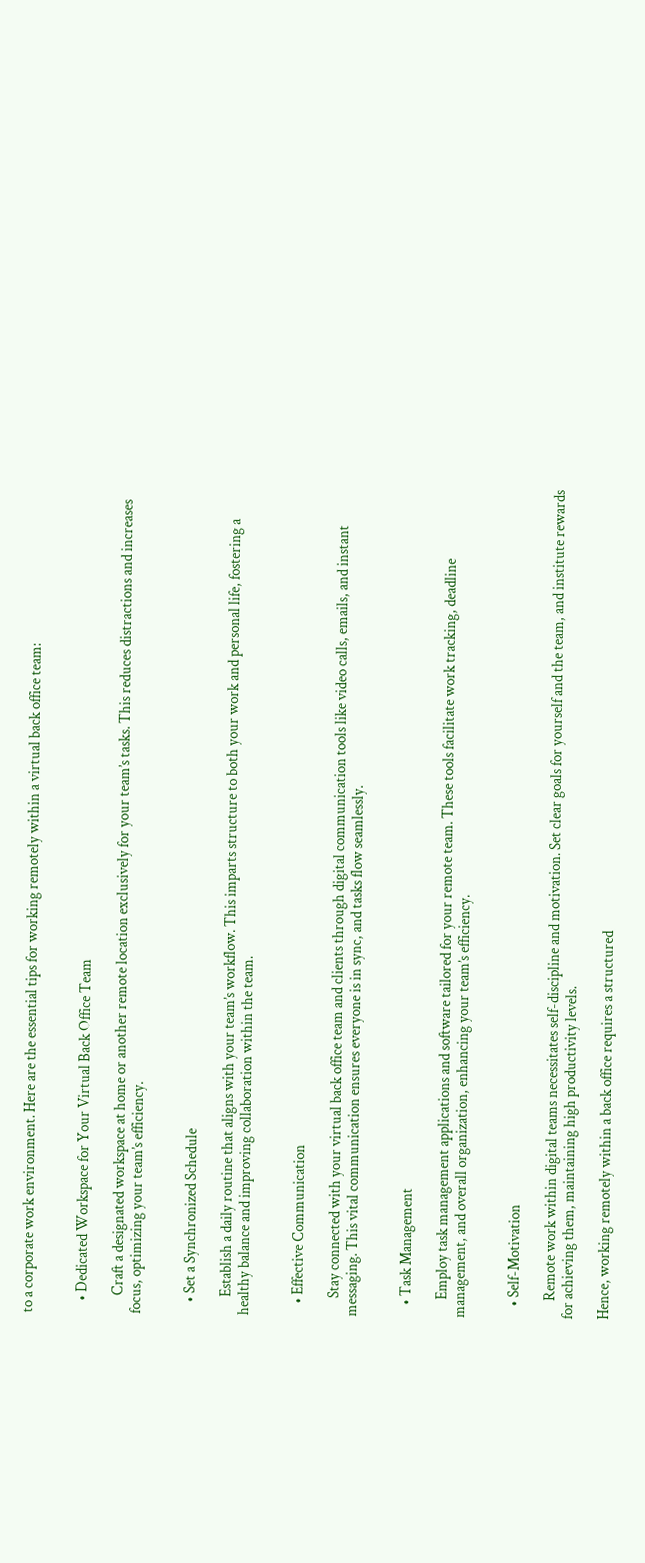to a corporate work environment. Here are the essential tips for working remotely within a virtual back office team:


    • Dedicated Workspace for Your Virtual Back Office Team

      Craft a designated workspace at home or another remote location exclusively for your team’s tasks. This reduces distractions and increases focus, optimizing your team’s efficiency.


    • Set a Synchronized Schedule

      Establish a daily routine that aligns with your team’s workflow. This imparts structure to both your work and personal life, fostering a healthy balance and improving collaboration within the team.


    • Effective Communication

      Stay connected with your virtual back office team and clients through digital communication tools like video calls, emails, and instant messaging. This vital communication ensures everyone is in sync, and tasks flow seamlessly.


    • Task Management

      Employ task management applications and software tailored for your remote team. These tools facilitate work tracking, deadline management, and overall organization, enhancing your team’s efficiency.


    • Self-Motivation

      Remote work within digital teams necessitates self-discipline and motivation. Set clear goals for yourself and the team, and institute rewards for achieving them, maintaining high productivity levels.

Hence, working remotely within a back office requires a structured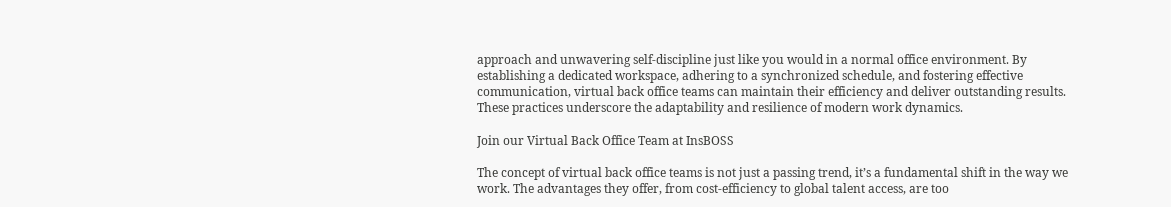approach and unwavering self-discipline just like you would in a normal office environment. By establishing a dedicated workspace, adhering to a synchronized schedule, and fostering effective communication, virtual back office teams can maintain their efficiency and deliver outstanding results. These practices underscore the adaptability and resilience of modern work dynamics.

Join our Virtual Back Office Team at InsBOSS

The concept of virtual back office teams is not just a passing trend, it’s a fundamental shift in the way we work. The advantages they offer, from cost-efficiency to global talent access, are too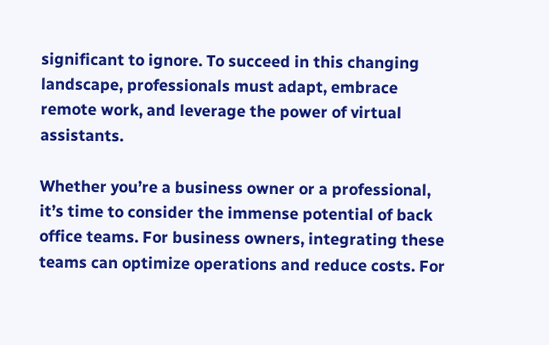significant to ignore. To succeed in this changing landscape, professionals must adapt, embrace remote work, and leverage the power of virtual assistants.

Whether you’re a business owner or a professional, it’s time to consider the immense potential of back office teams. For business owners, integrating these teams can optimize operations and reduce costs. For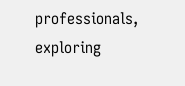professionals, exploring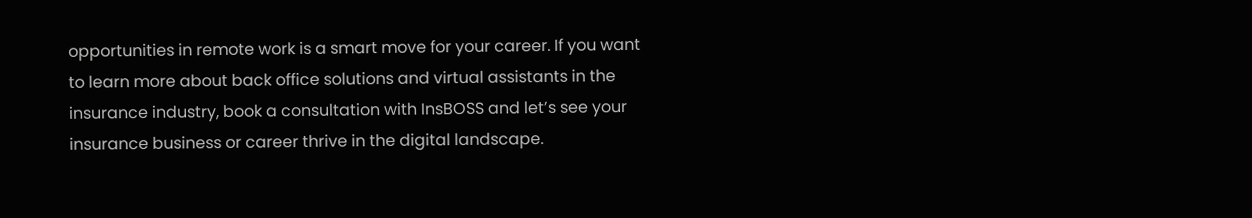opportunities in remote work is a smart move for your career. If you want to learn more about back office solutions and virtual assistants in the insurance industry, book a consultation with InsBOSS and let’s see your insurance business or career thrive in the digital landscape.